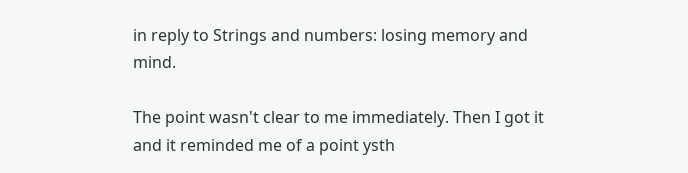in reply to Strings and numbers: losing memory and mind.

The point wasn't clear to me immediately. Then I got it and it reminded me of a point ysth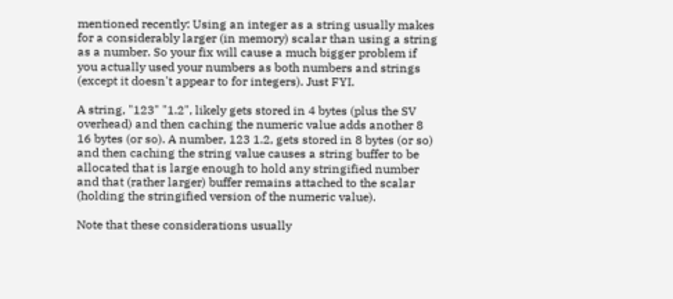mentioned recently: Using an integer as a string usually makes for a considerably larger (in memory) scalar than using a string as a number. So your fix will cause a much bigger problem if you actually used your numbers as both numbers and strings (except it doesn't appear to for integers). Just FYI.

A string, "123" "1.2", likely gets stored in 4 bytes (plus the SV overhead) and then caching the numeric value adds another 8 16 bytes (or so). A number, 123 1.2, gets stored in 8 bytes (or so) and then caching the string value causes a string buffer to be allocated that is large enough to hold any stringified number and that (rather larger) buffer remains attached to the scalar (holding the stringified version of the numeric value).

Note that these considerations usually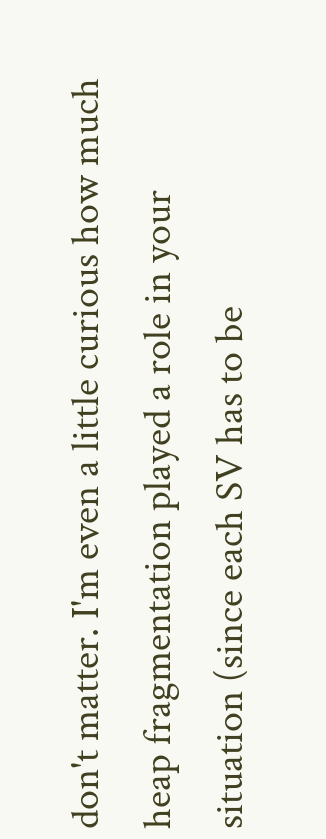don't matter. I'm even a little curious how much heap fragmentation played a role in your situation (since each SV has to be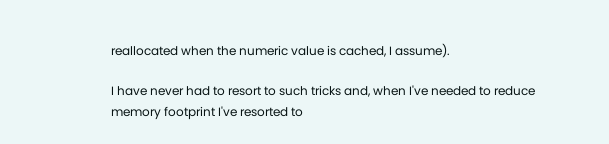reallocated when the numeric value is cached, I assume).

I have never had to resort to such tricks and, when I've needed to reduce memory footprint I've resorted to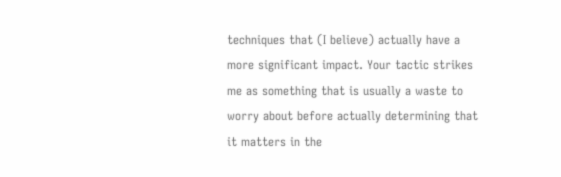techniques that (I believe) actually have a more significant impact. Your tactic strikes me as something that is usually a waste to worry about before actually determining that it matters in the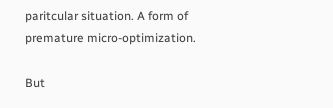paritcular situation. A form of premature micro-optimization.

But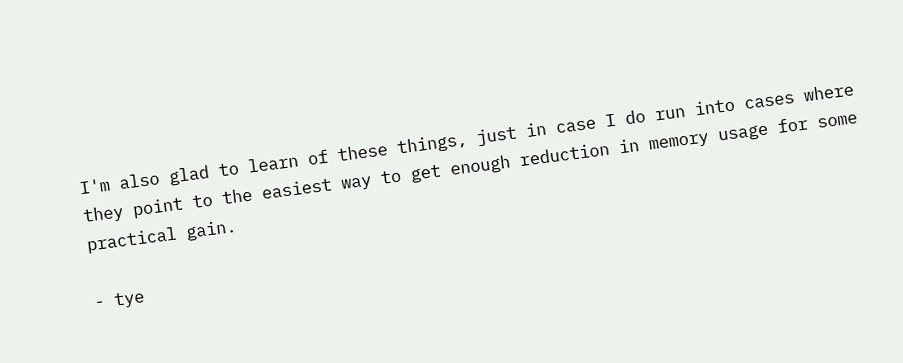I'm also glad to learn of these things, just in case I do run into cases where they point to the easiest way to get enough reduction in memory usage for some practical gain.

- tye